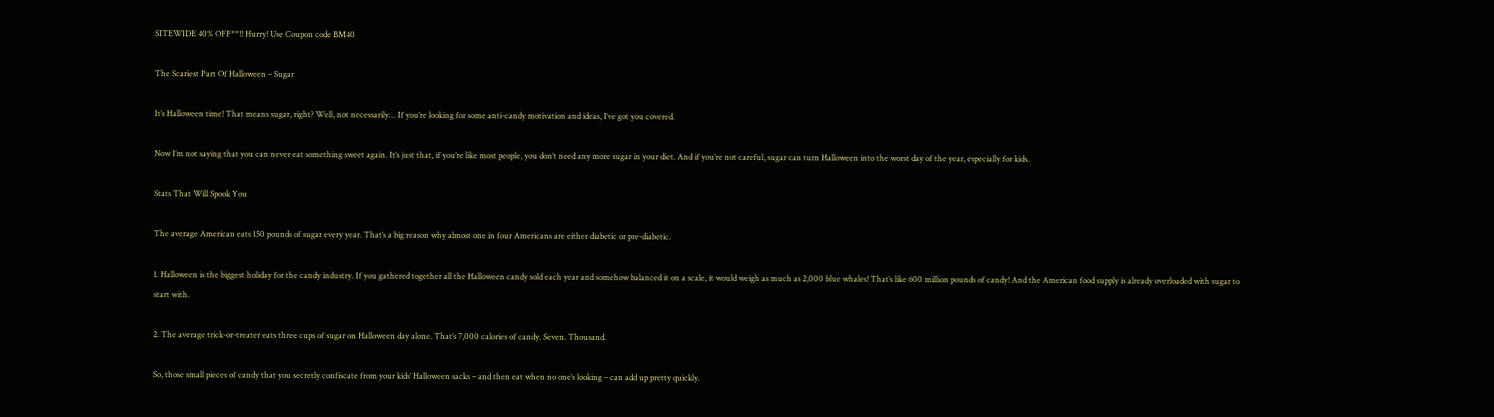SITEWIDE 40% OFF**!! Hurry! Use Coupon code BM40

The Scariest Part Of Halloween – Sugar

It’s Halloween time! That means sugar, right? Well, not necessarily… If you’re looking for some anti-candy motivation and ideas, I’ve got you covered.

Now I’m not saying that you can never eat something sweet again. It’s just that, if you’re like most people, you don’t need any more sugar in your diet. And if you’re not careful, sugar can turn Halloween into the worst day of the year, especially for kids.

Stats That Will Spook You

The average American eats 150 pounds of sugar every year. That’s a big reason why almost one in four Americans are either diabetic or pre-diabetic.

1. Halloween is the biggest holiday for the candy industry. If you gathered together all the Halloween candy sold each year and somehow balanced it on a scale, it would weigh as much as 2,000 blue whales! That’s like 600 million pounds of candy! And the American food supply is already overloaded with sugar to start with.

2. The average trick-or-treater eats three cups of sugar on Halloween day alone. That’s 7,000 calories of candy. Seven. Thousand.

So, those small pieces of candy that you secretly confiscate from your kids’ Halloween sacks – and then eat when no one’s looking – can add up pretty quickly.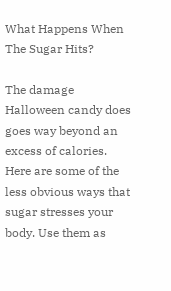What Happens When The Sugar Hits?

The damage Halloween candy does goes way beyond an excess of calories. Here are some of the less obvious ways that sugar stresses your body. Use them as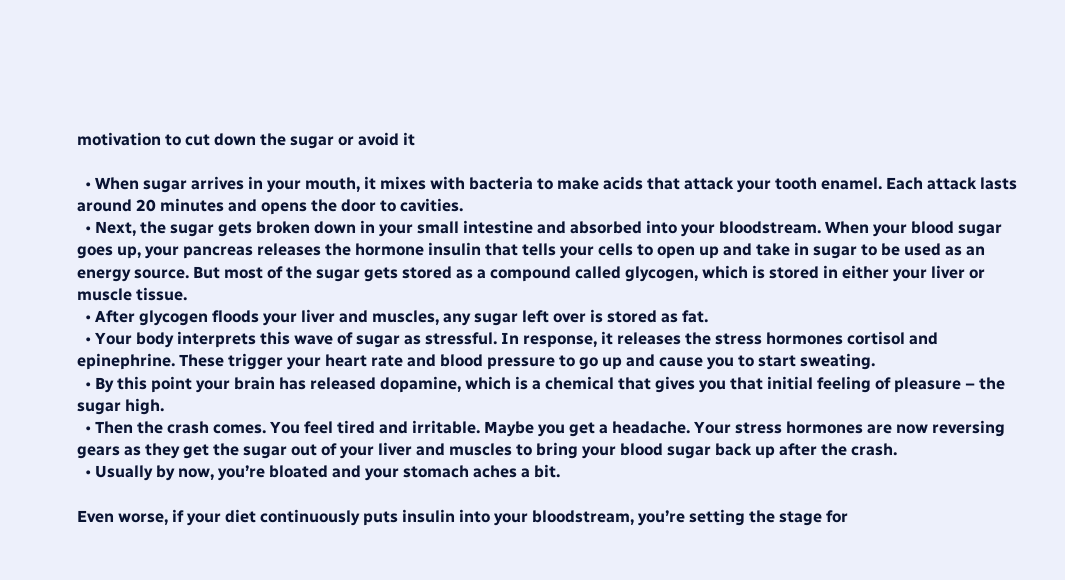motivation to cut down the sugar or avoid it

  • When sugar arrives in your mouth, it mixes with bacteria to make acids that attack your tooth enamel. Each attack lasts around 20 minutes and opens the door to cavities.
  • Next, the sugar gets broken down in your small intestine and absorbed into your bloodstream. When your blood sugar goes up, your pancreas releases the hormone insulin that tells your cells to open up and take in sugar to be used as an energy source. But most of the sugar gets stored as a compound called glycogen, which is stored in either your liver or muscle tissue.
  • After glycogen floods your liver and muscles, any sugar left over is stored as fat.
  • Your body interprets this wave of sugar as stressful. In response, it releases the stress hormones cortisol and epinephrine. These trigger your heart rate and blood pressure to go up and cause you to start sweating.
  • By this point your brain has released dopamine, which is a chemical that gives you that initial feeling of pleasure – the sugar high.
  • Then the crash comes. You feel tired and irritable. Maybe you get a headache. Your stress hormones are now reversing gears as they get the sugar out of your liver and muscles to bring your blood sugar back up after the crash.
  • Usually by now, you’re bloated and your stomach aches a bit.

Even worse, if your diet continuously puts insulin into your bloodstream, you’re setting the stage for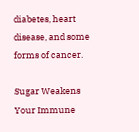diabetes, heart disease, and some forms of cancer.

Sugar Weakens Your Immune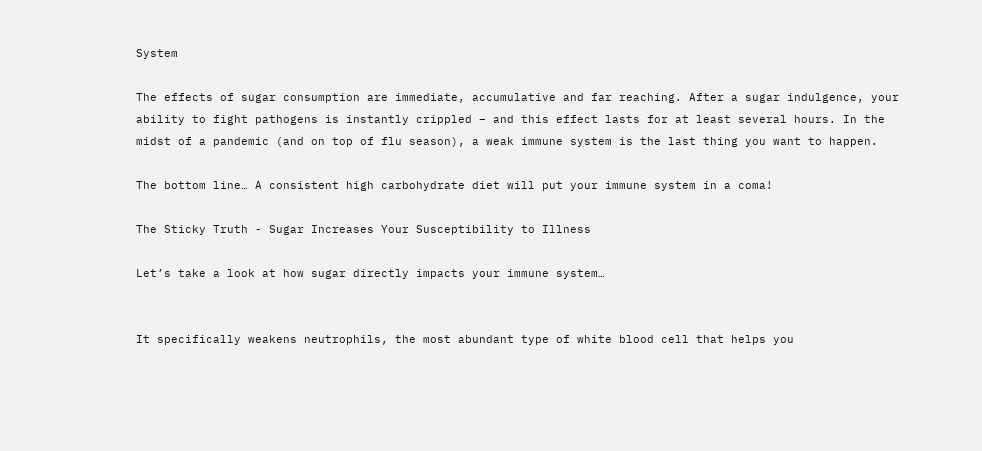System

The effects of sugar consumption are immediate, accumulative and far reaching. After a sugar indulgence, your ability to fight pathogens is instantly crippled – and this effect lasts for at least several hours. In the midst of a pandemic (and on top of flu season), a weak immune system is the last thing you want to happen.

The bottom line… A consistent high carbohydrate diet will put your immune system in a coma!

The Sticky Truth - Sugar Increases Your Susceptibility to Illness

Let’s take a look at how sugar directly impacts your immune system…


It specifically weakens neutrophils, the most abundant type of white blood cell that helps you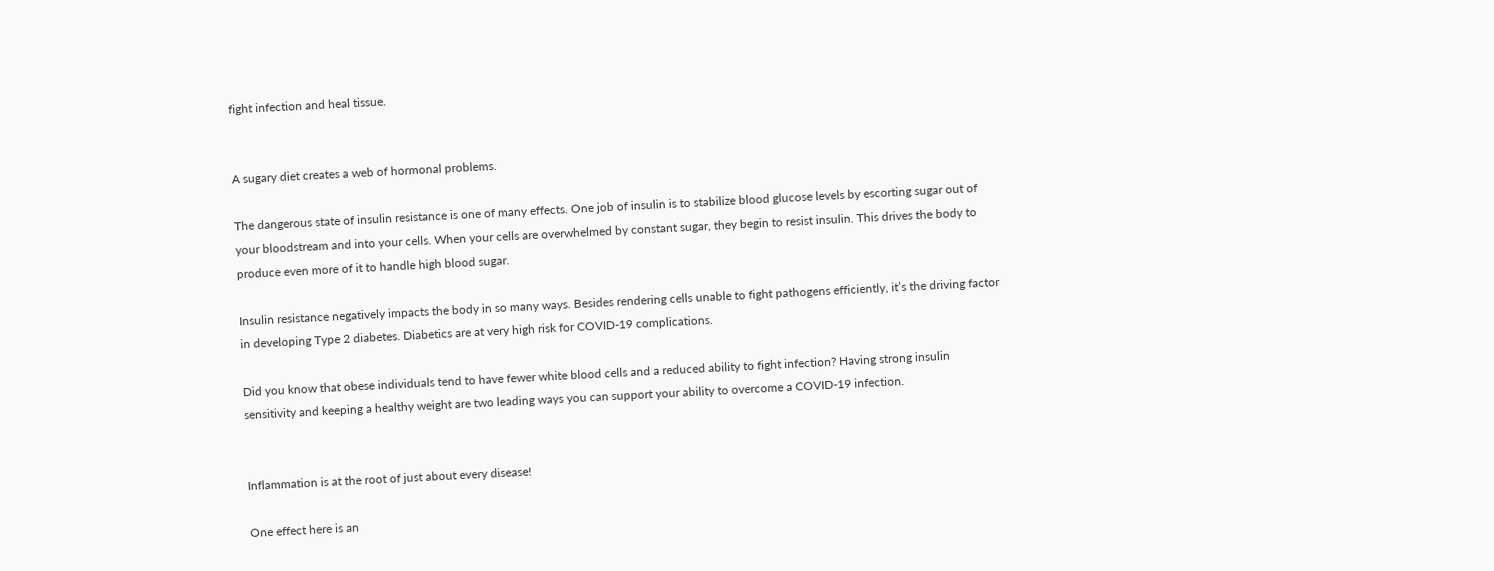fight infection and heal tissue.


A sugary diet creates a web of hormonal problems.

The dangerous state of insulin resistance is one of many effects. One job of insulin is to stabilize blood glucose levels by escorting sugar out of your bloodstream and into your cells. When your cells are overwhelmed by constant sugar, they begin to resist insulin. This drives the body to produce even more of it to handle high blood sugar.

Insulin resistance negatively impacts the body in so many ways. Besides rendering cells unable to fight pathogens efficiently, it’s the driving factor in developing Type 2 diabetes. Diabetics are at very high risk for COVID-19 complications.

Did you know that obese individuals tend to have fewer white blood cells and a reduced ability to fight infection? Having strong insulin sensitivity and keeping a healthy weight are two leading ways you can support your ability to overcome a COVID-19 infection.


Inflammation is at the root of just about every disease!

One effect here is an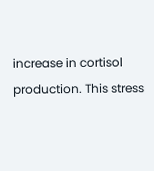increase in cortisol production. This stress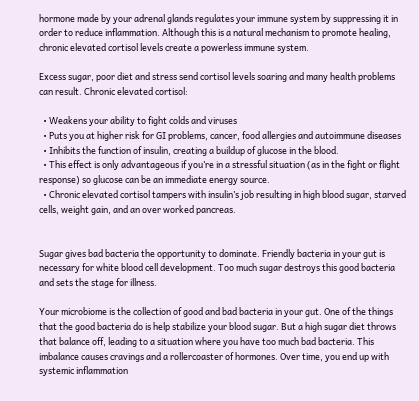hormone made by your adrenal glands regulates your immune system by suppressing it in order to reduce inflammation. Although this is a natural mechanism to promote healing, chronic elevated cortisol levels create a powerless immune system.

Excess sugar, poor diet and stress send cortisol levels soaring and many health problems can result. Chronic elevated cortisol:

  • Weakens your ability to fight colds and viruses
  • Puts you at higher risk for GI problems, cancer, food allergies and autoimmune diseases
  • Inhibits the function of insulin, creating a buildup of glucose in the blood.
  • This effect is only advantageous if you’re in a stressful situation (as in the fight or flight response) so glucose can be an immediate energy source.
  • Chronic elevated cortisol tampers with insulin’s job resulting in high blood sugar, starved cells, weight gain, and an over worked pancreas.


Sugar gives bad bacteria the opportunity to dominate. Friendly bacteria in your gut is necessary for white blood cell development. Too much sugar destroys this good bacteria and sets the stage for illness.

Your microbiome is the collection of good and bad bacteria in your gut. One of the things that the good bacteria do is help stabilize your blood sugar. But a high sugar diet throws that balance off, leading to a situation where you have too much bad bacteria. This imbalance causes cravings and a rollercoaster of hormones. Over time, you end up with systemic inflammation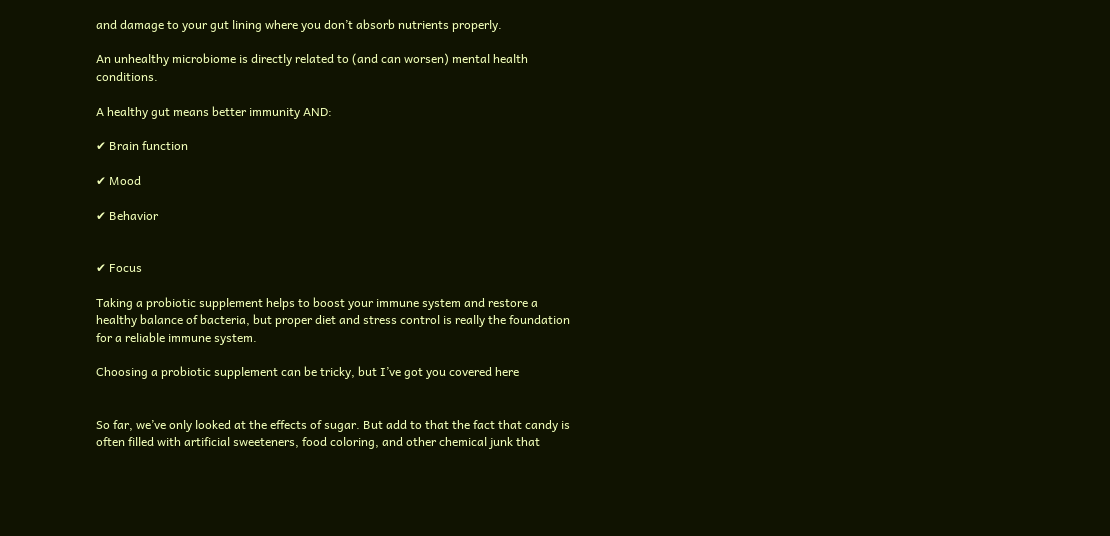and damage to your gut lining where you don’t absorb nutrients properly.

An unhealthy microbiome is directly related to (and can worsen) mental health conditions.

A healthy gut means better immunity AND:

✔ Brain function

✔ Mood

✔ Behavior


✔ Focus

Taking a probiotic supplement helps to boost your immune system and restore a healthy balance of bacteria, but proper diet and stress control is really the foundation for a reliable immune system.

Choosing a probiotic supplement can be tricky, but I’ve got you covered here


So far, we’ve only looked at the effects of sugar. But add to that the fact that candy is often filled with artificial sweeteners, food coloring, and other chemical junk that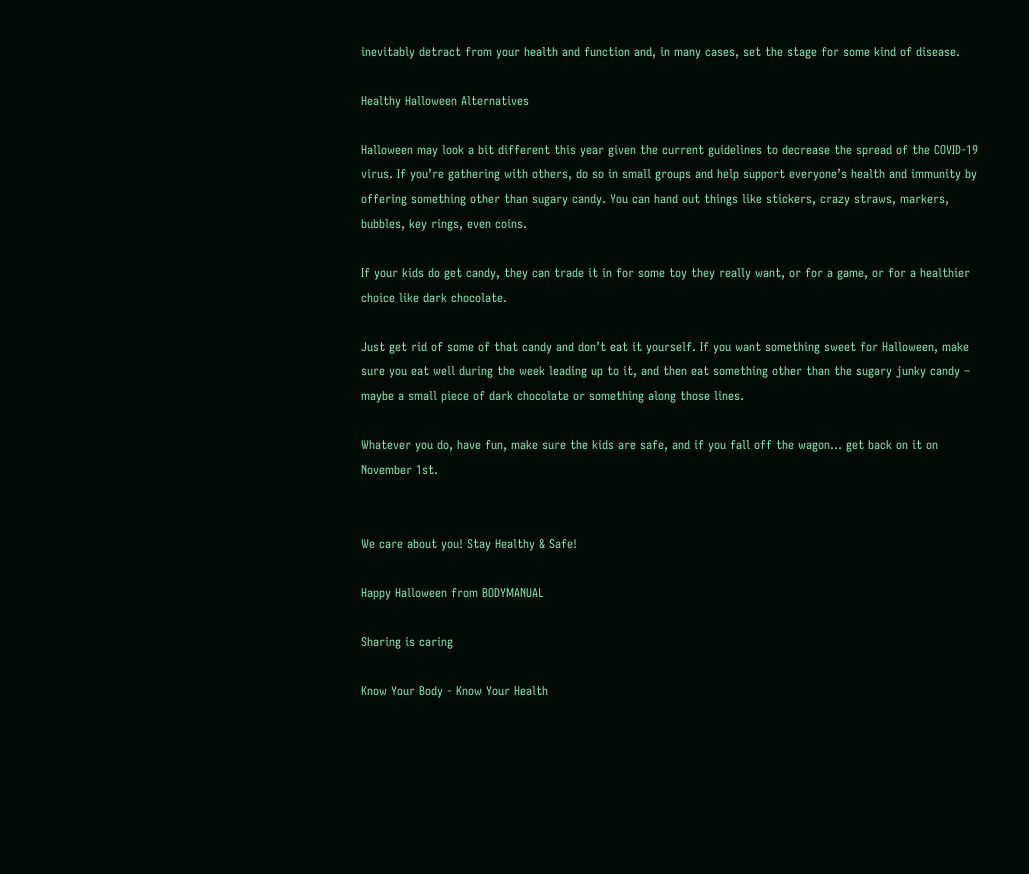inevitably detract from your health and function and, in many cases, set the stage for some kind of disease.

Healthy Halloween Alternatives

Halloween may look a bit different this year given the current guidelines to decrease the spread of the COVID-19 virus. If you’re gathering with others, do so in small groups and help support everyone’s health and immunity by offering something other than sugary candy. You can hand out things like stickers, crazy straws, markers, bubbles, key rings, even coins.

If your kids do get candy, they can trade it in for some toy they really want, or for a game, or for a healthier choice like dark chocolate.

Just get rid of some of that candy and don’t eat it yourself. If you want something sweet for Halloween, make sure you eat well during the week leading up to it, and then eat something other than the sugary junky candy – maybe a small piece of dark chocolate or something along those lines.

Whatever you do, have fun, make sure the kids are safe, and if you fall off the wagon… get back on it on November 1st.


We care about you! Stay Healthy & Safe!

Happy Halloween from BODYMANUAL

Sharing is caring

Know Your Body - Know Your Health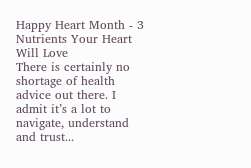Happy Heart Month - 3 Nutrients Your Heart Will Love
There is certainly no shortage of health advice out there. I admit it’s a lot to navigate, understand and trust...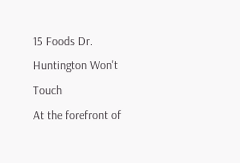15 Foods Dr. Huntington Won't Touch
At the forefront of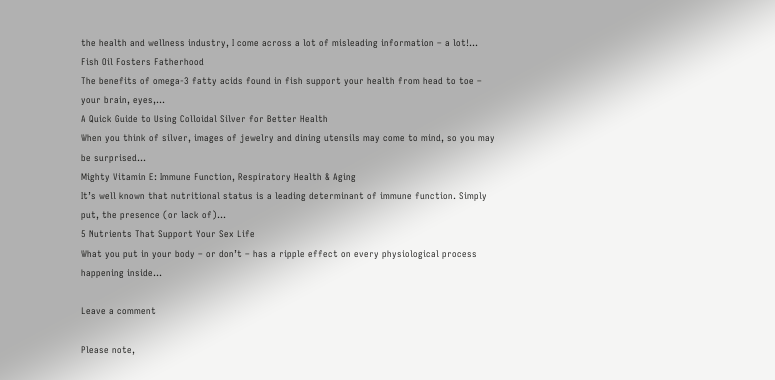the health and wellness industry, I come across a lot of misleading information – a lot!...
Fish Oil Fosters Fatherhood
The benefits of omega-3 fatty acids found in fish support your health from head to toe – your brain, eyes,...
A Quick Guide to Using Colloidal Silver for Better Health
When you think of silver, images of jewelry and dining utensils may come to mind, so you may be surprised...
Mighty Vitamin E: Immune Function, Respiratory Health & Aging
It’s well known that nutritional status is a leading determinant of immune function. Simply put, the presence (or lack of)...
5 Nutrients That Support Your Sex Life
What you put in your body – or don’t – has a ripple effect on every physiological process happening inside...

Leave a comment

Please note,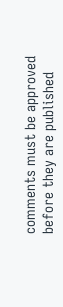comments must be approved before they are published